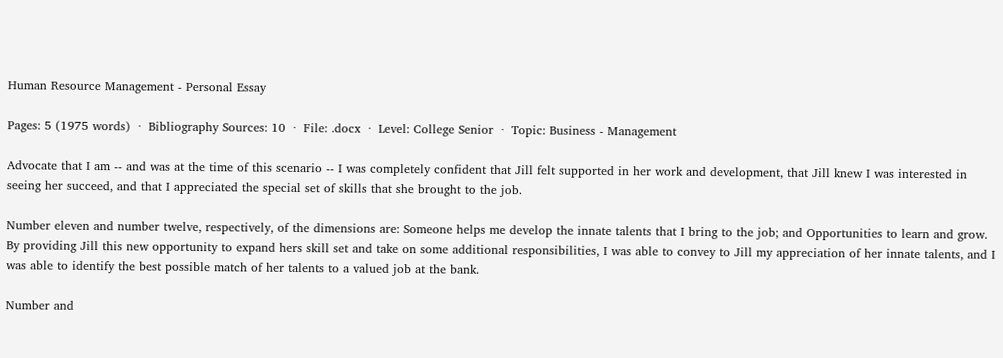Human Resource Management - Personal Essay

Pages: 5 (1975 words)  ·  Bibliography Sources: 10  ·  File: .docx  ·  Level: College Senior  ·  Topic: Business - Management

Advocate that I am -- and was at the time of this scenario -- I was completely confident that Jill felt supported in her work and development, that Jill knew I was interested in seeing her succeed, and that I appreciated the special set of skills that she brought to the job.

Number eleven and number twelve, respectively, of the dimensions are: Someone helps me develop the innate talents that I bring to the job; and Opportunities to learn and grow. By providing Jill this new opportunity to expand hers skill set and take on some additional responsibilities, I was able to convey to Jill my appreciation of her innate talents, and I was able to identify the best possible match of her talents to a valued job at the bank.

Number and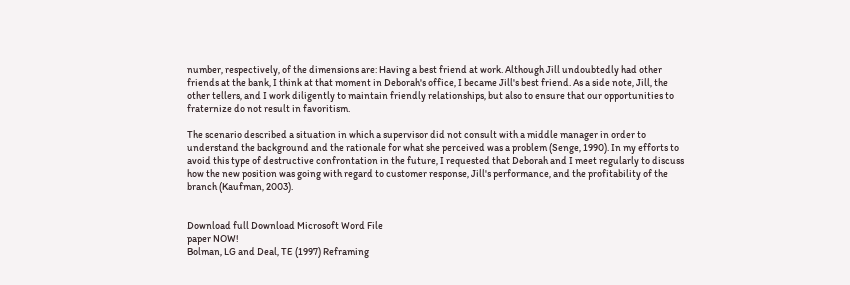number, respectively, of the dimensions are: Having a best friend at work. Although Jill undoubtedly had other friends at the bank, I think at that moment in Deborah's office, I became Jill's best friend. As a side note, Jill, the other tellers, and I work diligently to maintain friendly relationships, but also to ensure that our opportunities to fraternize do not result in favoritism.

The scenario described a situation in which a supervisor did not consult with a middle manager in order to understand the background and the rationale for what she perceived was a problem (Senge, 1990). In my efforts to avoid this type of destructive confrontation in the future, I requested that Deborah and I meet regularly to discuss how the new position was going with regard to customer response, Jill's performance, and the profitability of the branch (Kaufman, 2003).


Download full Download Microsoft Word File
paper NOW!
Bolman, LG and Deal, TE (1997) Reframing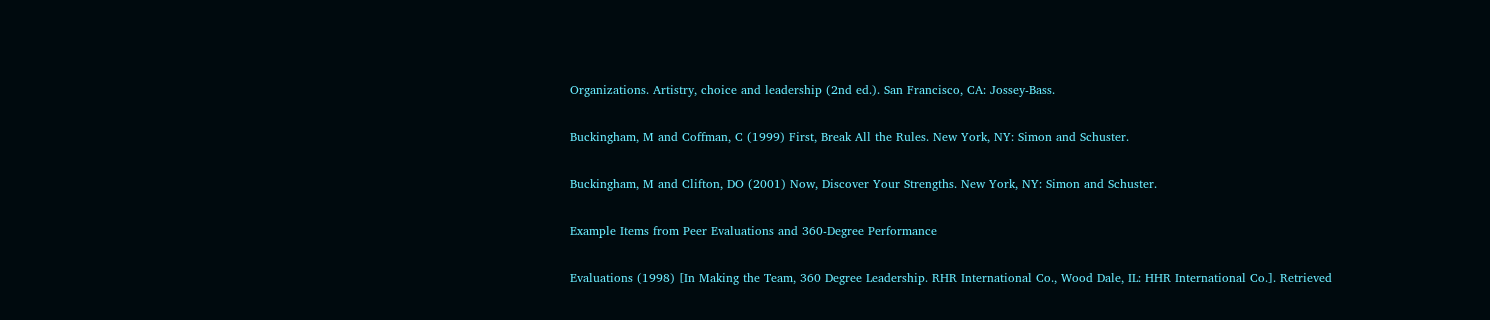Organizations. Artistry, choice and leadership (2nd ed.). San Francisco, CA: Jossey-Bass.

Buckingham, M and Coffman, C (1999) First, Break All the Rules. New York, NY: Simon and Schuster.

Buckingham, M and Clifton, DO (2001) Now, Discover Your Strengths. New York, NY: Simon and Schuster.

Example Items from Peer Evaluations and 360-Degree Performance

Evaluations (1998) [In Making the Team, 360 Degree Leadership. RHR International Co., Wood Dale, IL: HHR International Co.]. Retrieved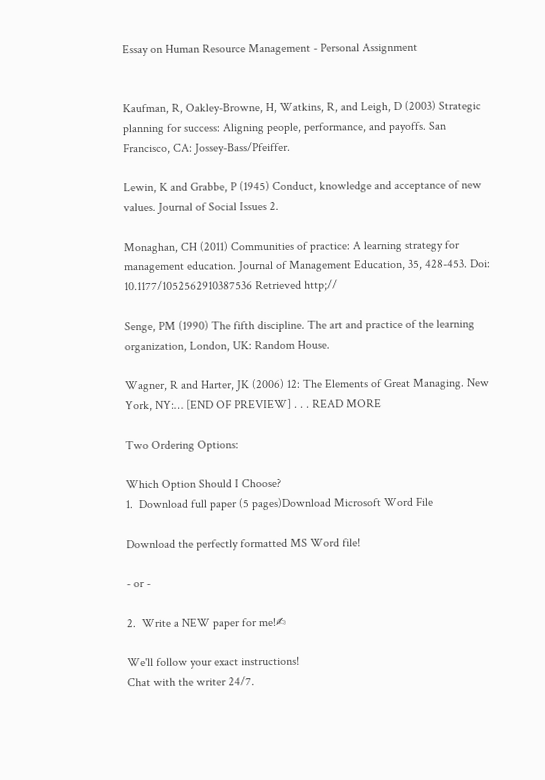Essay on Human Resource Management - Personal Assignment


Kaufman, R, Oakley-Browne, H, Watkins, R, and Leigh, D (2003) Strategic planning for success: Aligning people, performance, and payoffs. San Francisco, CA: Jossey-Bass/Pfeiffer.

Lewin, K and Grabbe, P (1945) Conduct, knowledge and acceptance of new values. Journal of Social Issues 2.

Monaghan, CH (2011) Communities of practice: A learning strategy for management education. Journal of Management Education, 35, 428-453. Doi: 10.1177/1052562910387536 Retrieved http;//

Senge, PM (1990) The fifth discipline. The art and practice of the learning organization, London, UK: Random House.

Wagner, R and Harter, JK (2006) 12: The Elements of Great Managing. New York, NY:… [END OF PREVIEW] . . . READ MORE

Two Ordering Options:

Which Option Should I Choose?
1.  Download full paper (5 pages)Download Microsoft Word File

Download the perfectly formatted MS Word file!

- or -

2.  Write a NEW paper for me!✍

We'll follow your exact instructions!
Chat with the writer 24/7.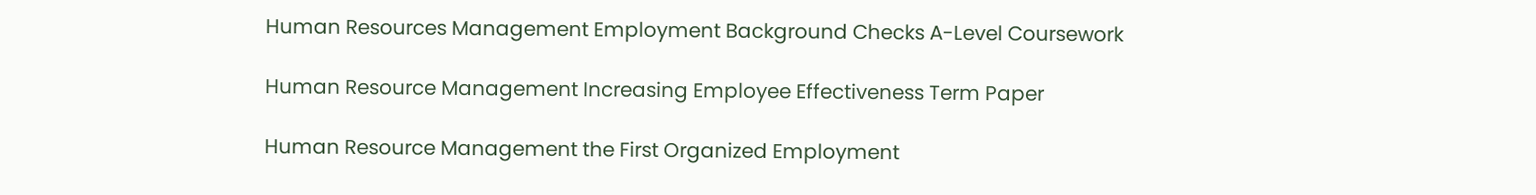Human Resources Management Employment Background Checks A-Level Coursework

Human Resource Management Increasing Employee Effectiveness Term Paper

Human Resource Management the First Organized Employment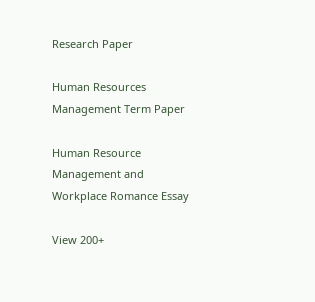Research Paper

Human Resources Management Term Paper

Human Resource Management and Workplace Romance Essay

View 200+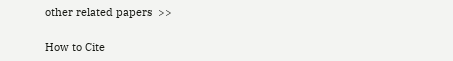other related papers  >>

How to Cite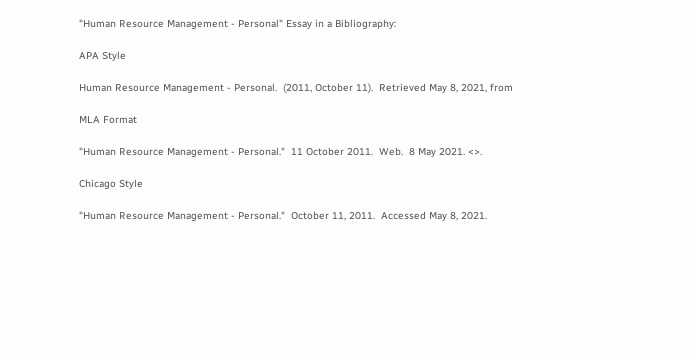"Human Resource Management - Personal" Essay in a Bibliography:

APA Style

Human Resource Management - Personal.  (2011, October 11).  Retrieved May 8, 2021, from

MLA Format

"Human Resource Management - Personal."  11 October 2011.  Web.  8 May 2021. <>.

Chicago Style

"Human Resource Management - Personal."  October 11, 2011.  Accessed May 8, 2021.